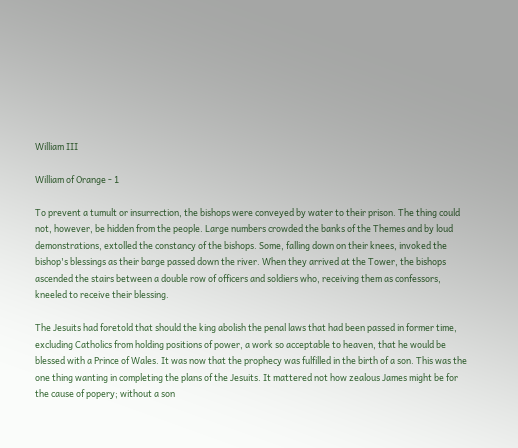William III

William of Orange - 1

To prevent a tumult or insurrection, the bishops were conveyed by water to their prison. The thing could not, however, be hidden from the people. Large numbers crowded the banks of the Themes and by loud demonstrations, extolled the constancy of the bishops. Some, falling down on their knees, invoked the bishop's blessings as their barge passed down the river. When they arrived at the Tower, the bishops ascended the stairs between a double row of officers and soldiers who, receiving them as confessors, kneeled to receive their blessing.

The Jesuits had foretold that should the king abolish the penal laws that had been passed in former time, excluding Catholics from holding positions of power, a work so acceptable to heaven, that he would be blessed with a Prince of Wales. It was now that the prophecy was fulfilled in the birth of a son. This was the one thing wanting in completing the plans of the Jesuits. It mattered not how zealous James might be for the cause of popery; without a son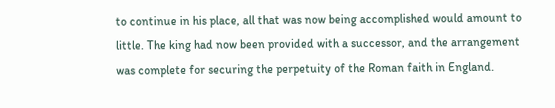to continue in his place, all that was now being accomplished would amount to little. The king had now been provided with a successor, and the arrangement was complete for securing the perpetuity of the Roman faith in England.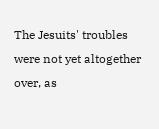The Jesuits' troubles were not yet altogether over, as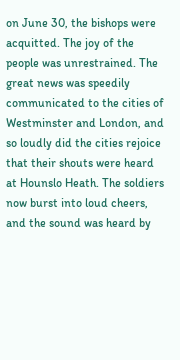on June 30, the bishops were acquitted. The joy of the people was unrestrained. The great news was speedily communicated to the cities of Westminster and London, and so loudly did the cities rejoice that their shouts were heard at Hounslo Heath. The soldiers now burst into loud cheers, and the sound was heard by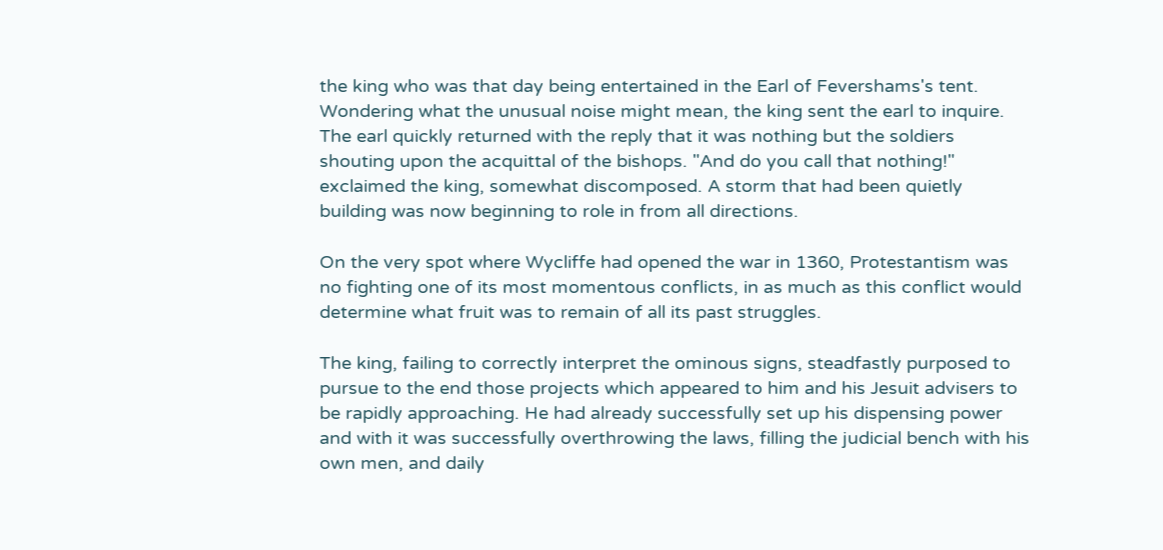the king who was that day being entertained in the Earl of Fevershams's tent. Wondering what the unusual noise might mean, the king sent the earl to inquire. The earl quickly returned with the reply that it was nothing but the soldiers shouting upon the acquittal of the bishops. "And do you call that nothing!" exclaimed the king, somewhat discomposed. A storm that had been quietly building was now beginning to role in from all directions.

On the very spot where Wycliffe had opened the war in 1360, Protestantism was no fighting one of its most momentous conflicts, in as much as this conflict would determine what fruit was to remain of all its past struggles.

The king, failing to correctly interpret the ominous signs, steadfastly purposed to pursue to the end those projects which appeared to him and his Jesuit advisers to be rapidly approaching. He had already successfully set up his dispensing power and with it was successfully overthrowing the laws, filling the judicial bench with his own men, and daily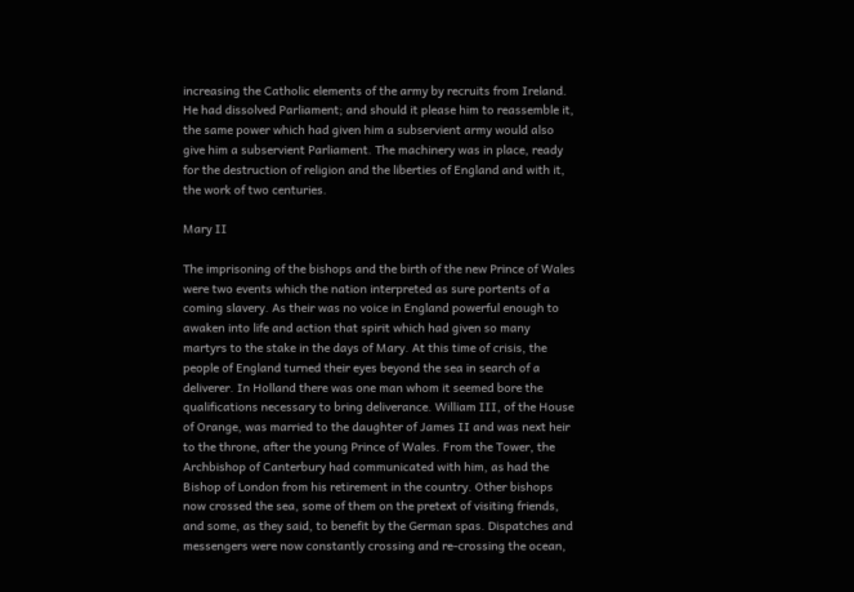increasing the Catholic elements of the army by recruits from Ireland. He had dissolved Parliament; and should it please him to reassemble it, the same power which had given him a subservient army would also give him a subservient Parliament. The machinery was in place, ready for the destruction of religion and the liberties of England and with it, the work of two centuries.

Mary II

The imprisoning of the bishops and the birth of the new Prince of Wales were two events which the nation interpreted as sure portents of a coming slavery. As their was no voice in England powerful enough to awaken into life and action that spirit which had given so many martyrs to the stake in the days of Mary. At this time of crisis, the people of England turned their eyes beyond the sea in search of a deliverer. In Holland there was one man whom it seemed bore the qualifications necessary to bring deliverance. William III, of the House of Orange, was married to the daughter of James II and was next heir to the throne, after the young Prince of Wales. From the Tower, the Archbishop of Canterbury had communicated with him, as had the Bishop of London from his retirement in the country. Other bishops now crossed the sea, some of them on the pretext of visiting friends, and some, as they said, to benefit by the German spas. Dispatches and messengers were now constantly crossing and re-crossing the ocean,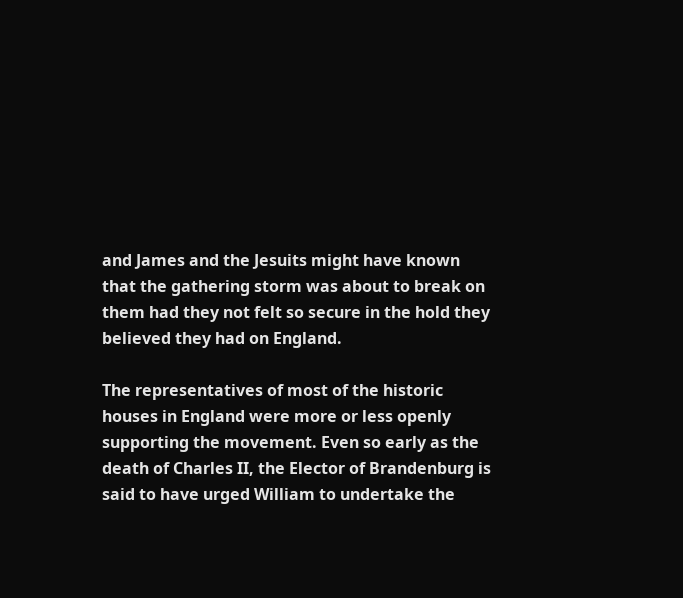and James and the Jesuits might have known that the gathering storm was about to break on them had they not felt so secure in the hold they believed they had on England.

The representatives of most of the historic houses in England were more or less openly supporting the movement. Even so early as the death of Charles II, the Elector of Brandenburg is said to have urged William to undertake the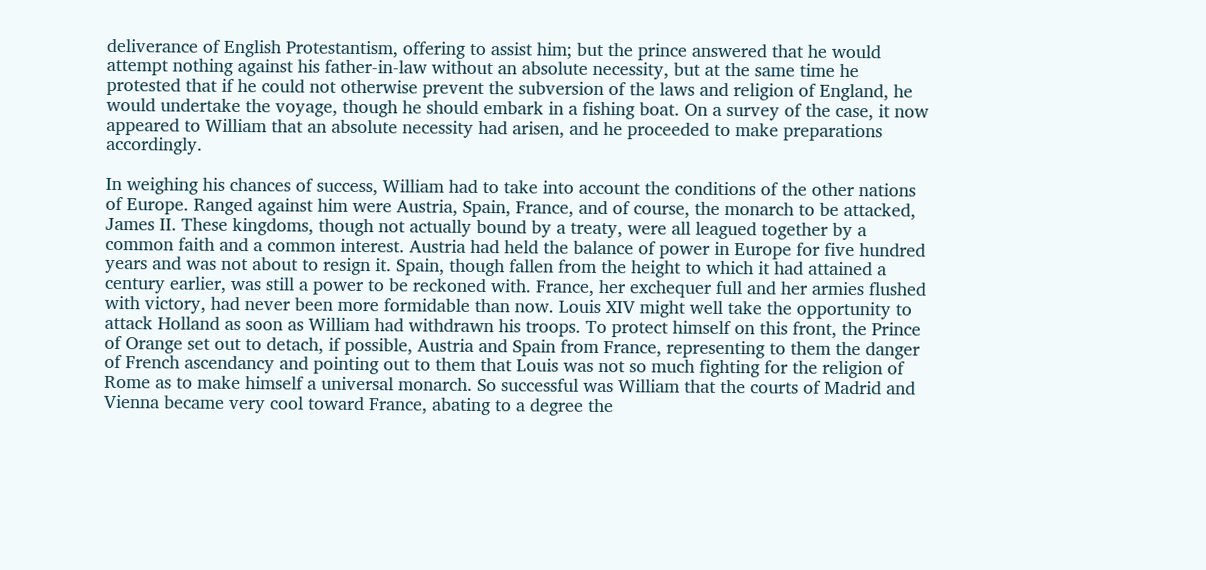deliverance of English Protestantism, offering to assist him; but the prince answered that he would attempt nothing against his father-in-law without an absolute necessity, but at the same time he protested that if he could not otherwise prevent the subversion of the laws and religion of England, he would undertake the voyage, though he should embark in a fishing boat. On a survey of the case, it now appeared to William that an absolute necessity had arisen, and he proceeded to make preparations accordingly.

In weighing his chances of success, William had to take into account the conditions of the other nations of Europe. Ranged against him were Austria, Spain, France, and of course, the monarch to be attacked, James II. These kingdoms, though not actually bound by a treaty, were all leagued together by a common faith and a common interest. Austria had held the balance of power in Europe for five hundred years and was not about to resign it. Spain, though fallen from the height to which it had attained a century earlier, was still a power to be reckoned with. France, her exchequer full and her armies flushed with victory, had never been more formidable than now. Louis XIV might well take the opportunity to attack Holland as soon as William had withdrawn his troops. To protect himself on this front, the Prince of Orange set out to detach, if possible, Austria and Spain from France, representing to them the danger of French ascendancy and pointing out to them that Louis was not so much fighting for the religion of Rome as to make himself a universal monarch. So successful was William that the courts of Madrid and Vienna became very cool toward France, abating to a degree the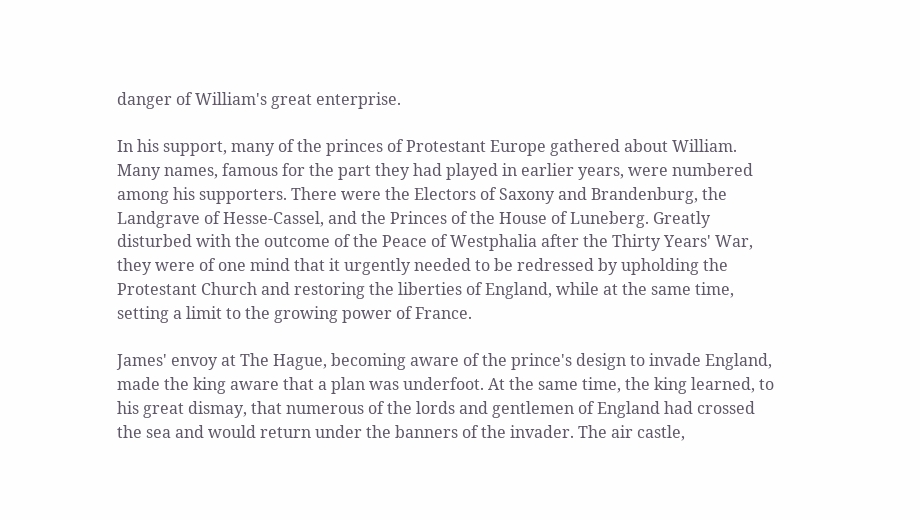danger of William's great enterprise.

In his support, many of the princes of Protestant Europe gathered about William. Many names, famous for the part they had played in earlier years, were numbered among his supporters. There were the Electors of Saxony and Brandenburg, the Landgrave of Hesse-Cassel, and the Princes of the House of Luneberg. Greatly disturbed with the outcome of the Peace of Westphalia after the Thirty Years' War, they were of one mind that it urgently needed to be redressed by upholding the Protestant Church and restoring the liberties of England, while at the same time, setting a limit to the growing power of France.

James' envoy at The Hague, becoming aware of the prince's design to invade England, made the king aware that a plan was underfoot. At the same time, the king learned, to his great dismay, that numerous of the lords and gentlemen of England had crossed the sea and would return under the banners of the invader. The air castle,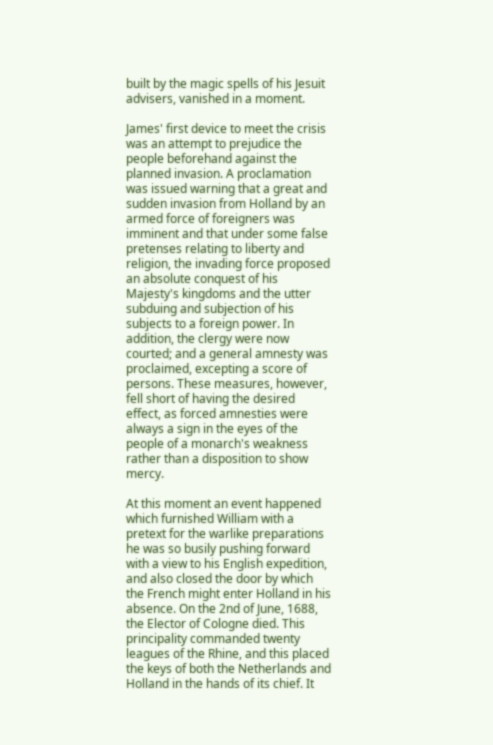built by the magic spells of his Jesuit advisers, vanished in a moment.

James' first device to meet the crisis was an attempt to prejudice the people beforehand against the planned invasion. A proclamation was issued warning that a great and sudden invasion from Holland by an armed force of foreigners was imminent and that under some false pretenses relating to liberty and religion, the invading force proposed an absolute conquest of his Majesty's kingdoms and the utter subduing and subjection of his subjects to a foreign power. In addition, the clergy were now courted; and a general amnesty was proclaimed, excepting a score of persons. These measures, however, fell short of having the desired effect, as forced amnesties were always a sign in the eyes of the people of a monarch's weakness rather than a disposition to show mercy.

At this moment an event happened which furnished William with a pretext for the warlike preparations he was so busily pushing forward with a view to his English expedition, and also closed the door by which the French might enter Holland in his absence. On the 2nd of June, 1688, the Elector of Cologne died. This principality commanded twenty leagues of the Rhine, and this placed the keys of both the Netherlands and Holland in the hands of its chief. It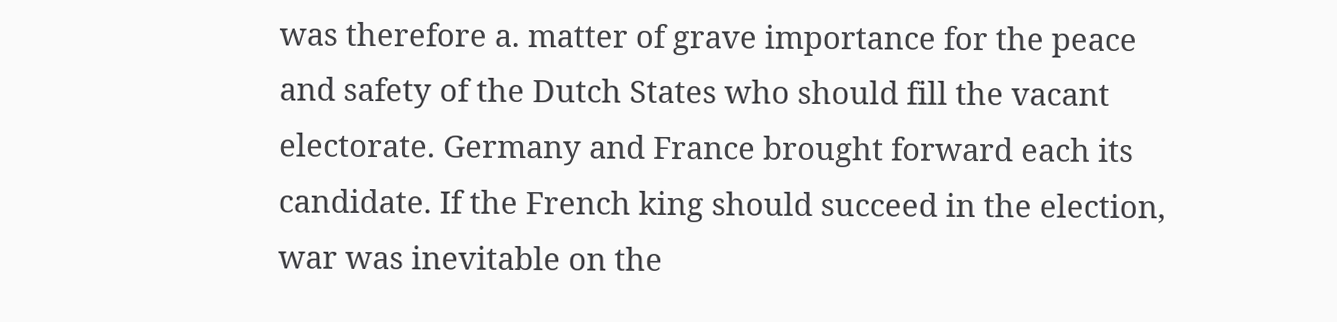was therefore a. matter of grave importance for the peace and safety of the Dutch States who should fill the vacant electorate. Germany and France brought forward each its candidate. If the French king should succeed in the election, war was inevitable on the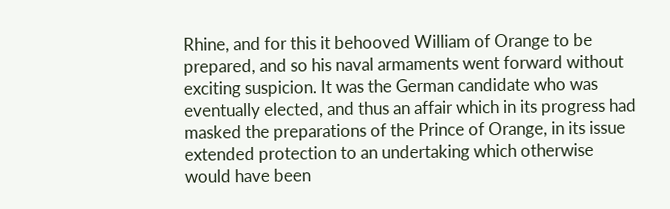Rhine, and for this it behooved William of Orange to be prepared, and so his naval armaments went forward without exciting suspicion. It was the German candidate who was eventually elected, and thus an affair which in its progress had masked the preparations of the Prince of Orange, in its issue extended protection to an undertaking which otherwise would have been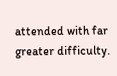attended with far greater difficulty.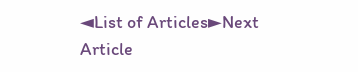◄List of Articles►Next Article